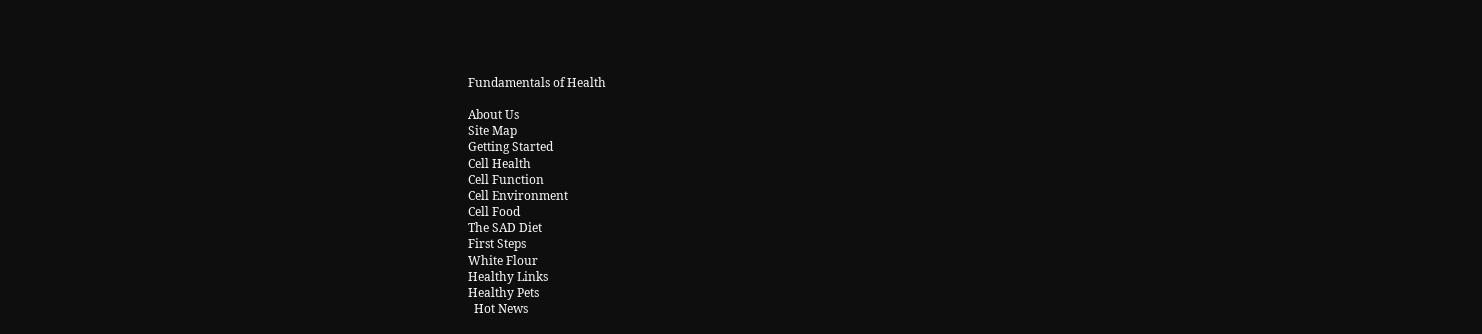Fundamentals of Health

About Us
Site Map
Getting Started
Cell Health
Cell Function
Cell Environment
Cell Food
The SAD Diet
First Steps
White Flour
Healthy Links
Healthy Pets
  Hot News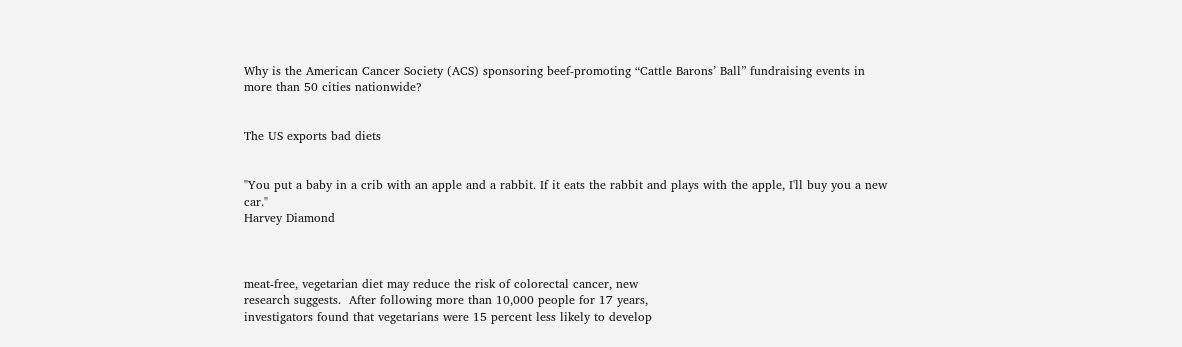Why is the American Cancer Society (ACS) sponsoring beef-promoting “Cattle Barons’ Ball” fundraising events in more than 50 cities nationwide?


The US exports bad diets


"You put a baby in a crib with an apple and a rabbit. If it eats the rabbit and plays with the apple, I'll buy you a new car."
Harvey Diamond



meat-free, vegetarian diet may reduce the risk of colorectal cancer, new
research suggests.  After following more than 10,000 people for 17 years,
investigators found that vegetarians were 15 percent less likely to develop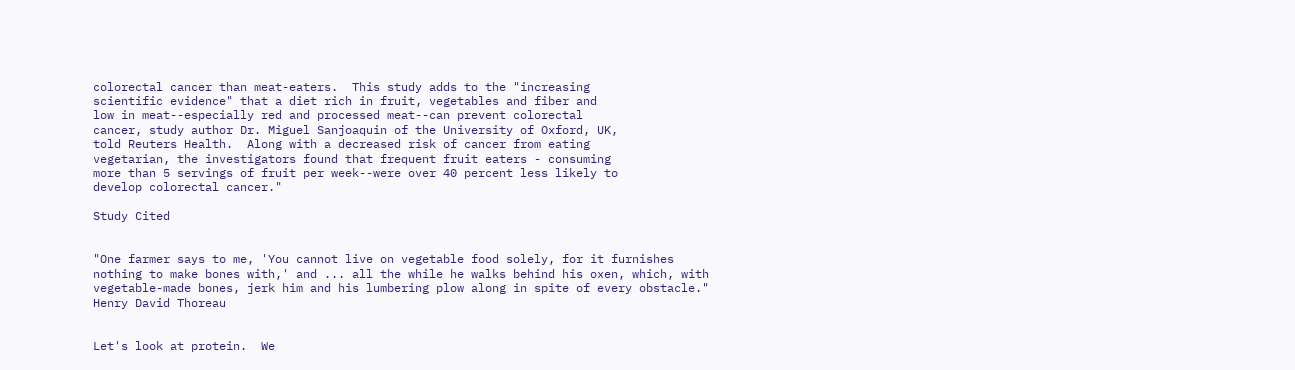colorectal cancer than meat-eaters.  This study adds to the "increasing
scientific evidence" that a diet rich in fruit, vegetables and fiber and
low in meat--especially red and processed meat--can prevent colorectal
cancer, study author Dr. Miguel Sanjoaquin of the University of Oxford, UK,
told Reuters Health.  Along with a decreased risk of cancer from eating
vegetarian, the investigators found that frequent fruit eaters - consuming
more than 5 servings of fruit per week--were over 40 percent less likely to
develop colorectal cancer."

Study Cited


"One farmer says to me, 'You cannot live on vegetable food solely, for it furnishes nothing to make bones with,' and ... all the while he walks behind his oxen, which, with vegetable-made bones, jerk him and his lumbering plow along in spite of every obstacle."
Henry David Thoreau


Let's look at protein.  We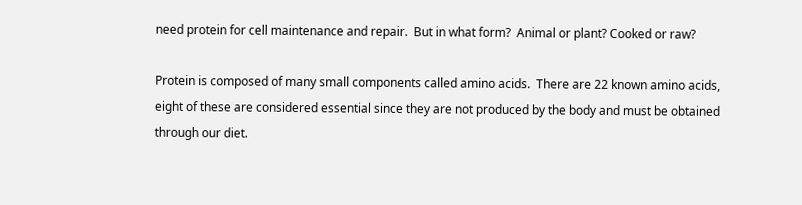need protein for cell maintenance and repair.  But in what form?  Animal or plant? Cooked or raw?

Protein is composed of many small components called amino acids.  There are 22 known amino acids, eight of these are considered essential since they are not produced by the body and must be obtained through our diet.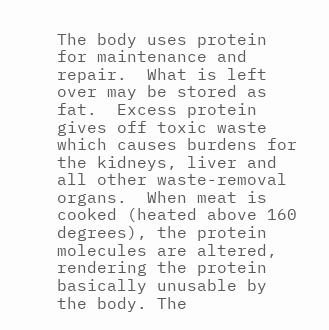The body uses protein for maintenance and repair.  What is left over may be stored as fat.  Excess protein gives off toxic waste which causes burdens for the kidneys, liver and all other waste-removal organs.  When meat is cooked (heated above 160 degrees), the protein molecules are altered, rendering the protein basically unusable by the body. The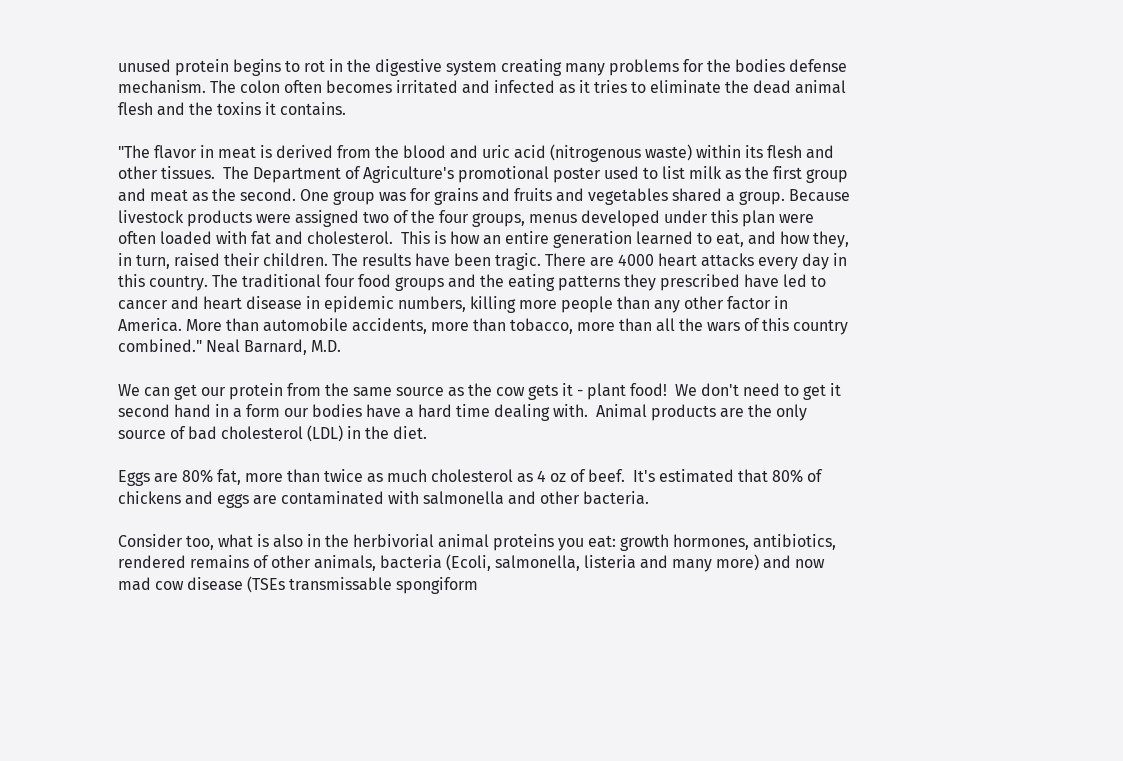unused protein begins to rot in the digestive system creating many problems for the bodies defense mechanism. The colon often becomes irritated and infected as it tries to eliminate the dead animal flesh and the toxins it contains.

"The flavor in meat is derived from the blood and uric acid (nitrogenous waste) within its flesh and other tissues.  The Department of Agriculture's promotional poster used to list milk as the first group and meat as the second. One group was for grains and fruits and vegetables shared a group. Because livestock products were assigned two of the four groups, menus developed under this plan were often loaded with fat and cholesterol.  This is how an entire generation learned to eat, and how they, in turn, raised their children. The results have been tragic. There are 4000 heart attacks every day in this country. The traditional four food groups and the eating patterns they prescribed have led to cancer and heart disease in epidemic numbers, killing more people than any other factor in America. More than automobile accidents, more than tobacco, more than all the wars of this country combined." Neal Barnard, M.D.

We can get our protein from the same source as the cow gets it - plant food!  We don't need to get it second hand in a form our bodies have a hard time dealing with.  Animal products are the only source of bad cholesterol (LDL) in the diet.

Eggs are 80% fat, more than twice as much cholesterol as 4 oz of beef.  It's estimated that 80% of chickens and eggs are contaminated with salmonella and other bacteria.

Consider too, what is also in the herbivorial animal proteins you eat: growth hormones, antibiotics, rendered remains of other animals, bacteria (Ecoli, salmonella, listeria and many more) and now mad cow disease (TSEs transmissable spongiform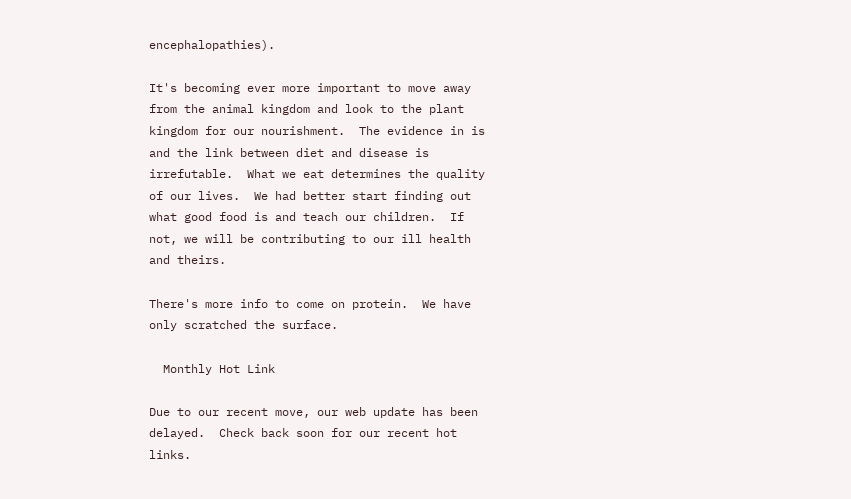encephalopathies).

It's becoming ever more important to move away from the animal kingdom and look to the plant kingdom for our nourishment.  The evidence in is and the link between diet and disease is irrefutable.  What we eat determines the quality of our lives.  We had better start finding out what good food is and teach our children.  If not, we will be contributing to our ill health and theirs.

There's more info to come on protein.  We have only scratched the surface.

  Monthly Hot Link

Due to our recent move, our web update has been delayed.  Check back soon for our recent hot links.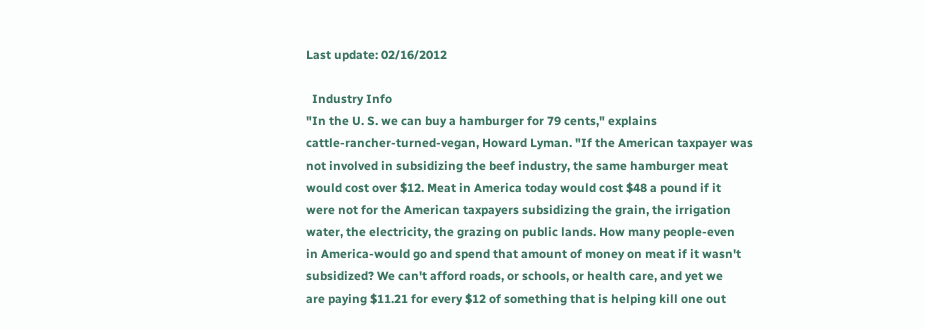Last update: 02/16/2012

  Industry Info
"In the U. S. we can buy a hamburger for 79 cents," explains
cattle-rancher-turned-vegan, Howard Lyman. "If the American taxpayer was
not involved in subsidizing the beef industry, the same hamburger meat
would cost over $12. Meat in America today would cost $48 a pound if it
were not for the American taxpayers subsidizing the grain, the irrigation
water, the electricity, the grazing on public lands. How many people-even
in America-would go and spend that amount of money on meat if it wasn't
subsidized? We can't afford roads, or schools, or health care, and yet we
are paying $11.21 for every $12 of something that is helping kill one out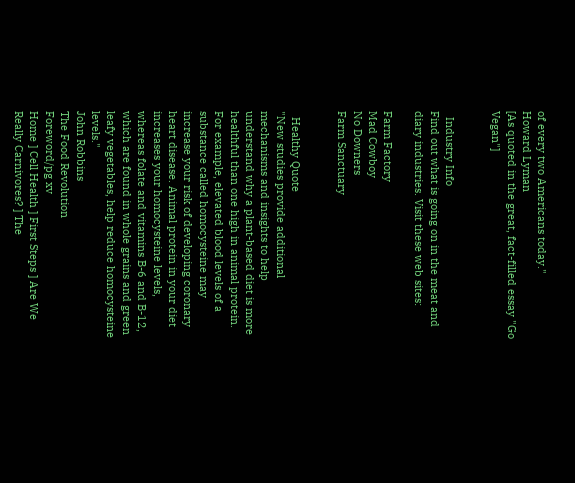of every two Americans today."
Howard Lyman
[As quoted in the great, fact-filled essay "Go Vegan"]


  Industry Info
Find out what is going on in the meat and diary industries. Visit these web sites:

Farm Factory
Mad Cowboy
No Downers
Farm Sanctuary


  Healthy Quote
"New studies provide additional mechanisms and insights to help understand why a plant-based diet is more healthful than one high in animal protein. For example, elevated blood levels of a substance called homocysteine may increase your risk of developing coronary heart disease. Animal protein in your diet increases your homocysteine levels, whereas folate and vitamins B-6 and B-12, which are found in whole grains and green leafy vegetables, help reduce homocysteine levels."
John Robbins
The Food Revolution
Foreword/pg xv
Home ] Cell Health ] First Steps ] Are We Really Carnivores? ] The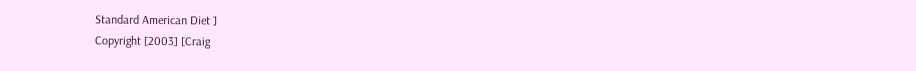Standard American Diet ]
Copyright [2003] [Craig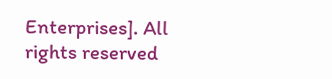Enterprises]. All rights reserved